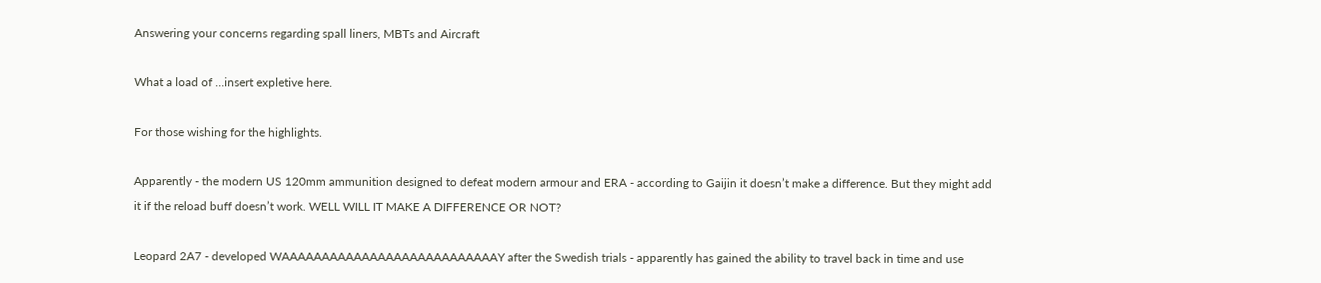Answering your concerns regarding spall liners, MBTs and Aircraft

What a load of …insert expletive here.

For those wishing for the highlights.

Apparently - the modern US 120mm ammunition designed to defeat modern armour and ERA - according to Gaijin it doesn’t make a difference. But they might add it if the reload buff doesn’t work. WELL WILL IT MAKE A DIFFERENCE OR NOT?

Leopard 2A7 - developed WAAAAAAAAAAAAAAAAAAAAAAAAAAAY after the Swedish trials - apparently has gained the ability to travel back in time and use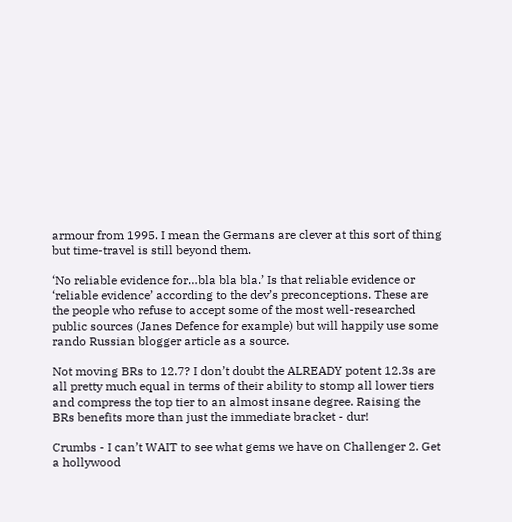armour from 1995. I mean the Germans are clever at this sort of thing but time-travel is still beyond them.

‘No reliable evidence for…bla bla bla.’ Is that reliable evidence or ‘reliable evidence’ according to the dev’s preconceptions. These are the people who refuse to accept some of the most well-researched public sources (Janes Defence for example) but will happily use some rando Russian blogger article as a source.

Not moving BRs to 12.7? I don’t doubt the ALREADY potent 12.3s are all pretty much equal in terms of their ability to stomp all lower tiers and compress the top tier to an almost insane degree. Raising the BRs benefits more than just the immediate bracket - dur!

Crumbs - I can’t WAIT to see what gems we have on Challenger 2. Get a hollywood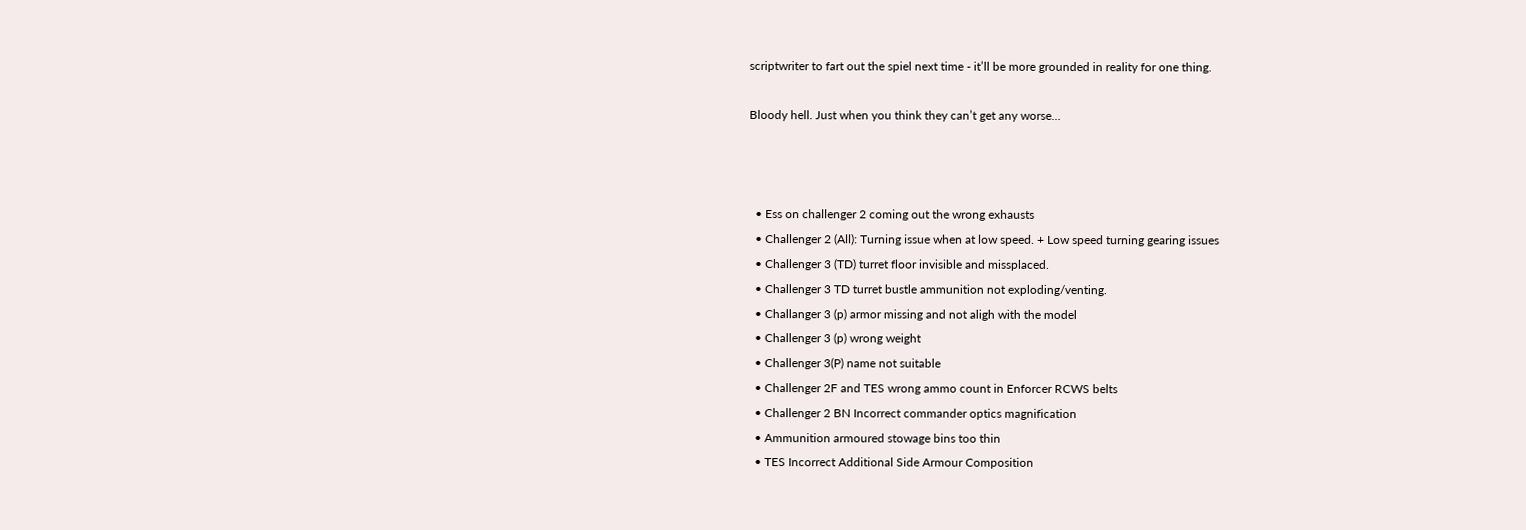scriptwriter to fart out the spiel next time - it’ll be more grounded in reality for one thing.

Bloody hell. Just when you think they can’t get any worse…



  • Ess on challenger 2 coming out the wrong exhausts
  • Challenger 2 (All): Turning issue when at low speed. + Low speed turning gearing issues
  • Challenger 3 (TD) turret floor invisible and missplaced.
  • Challenger 3 TD turret bustle ammunition not exploding/venting.
  • Challanger 3 (p) armor missing and not aligh with the model
  • Challenger 3 (p) wrong weight
  • Challenger 3(P) name not suitable
  • Challenger 2F and TES wrong ammo count in Enforcer RCWS belts
  • Challenger 2 BN Incorrect commander optics magnification
  • Ammunition armoured stowage bins too thin
  • TES Incorrect Additional Side Armour Composition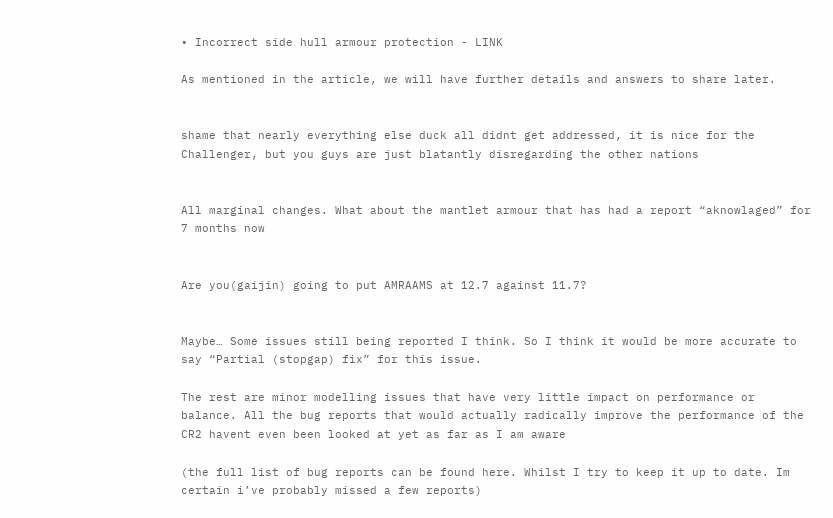• Incorrect side hull armour protection - LINK

As mentioned in the article, we will have further details and answers to share later.


shame that nearly everything else duck all didnt get addressed, it is nice for the Challenger, but you guys are just blatantly disregarding the other nations


All marginal changes. What about the mantlet armour that has had a report “aknowlaged” for 7 months now


Are you(gaijin) going to put AMRAAMS at 12.7 against 11.7?


Maybe… Some issues still being reported I think. So I think it would be more accurate to say “Partial (stopgap) fix” for this issue.

The rest are minor modelling issues that have very little impact on performance or balance. All the bug reports that would actually radically improve the performance of the CR2 havent even been looked at yet as far as I am aware

(the full list of bug reports can be found here. Whilst I try to keep it up to date. Im certain i’ve probably missed a few reports)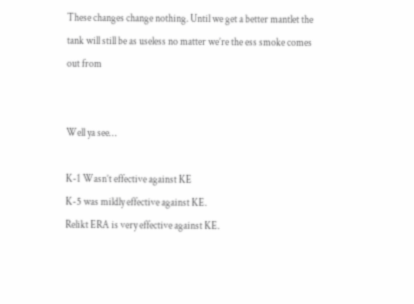These changes change nothing. Until we get a better mantlet the tank will still be as useless no matter we’re the ess smoke comes out from


Well ya see…

K-1 Wasn’t effective against KE
K-5 was mildly effective against KE.
Relikt ERA is very effective against KE.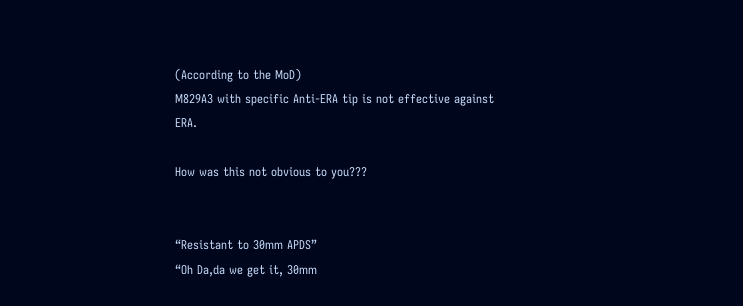(According to the MoD)
M829A3 with specific Anti-ERA tip is not effective against ERA.

How was this not obvious to you???


“Resistant to 30mm APDS”
“Oh Da,da we get it, 30mm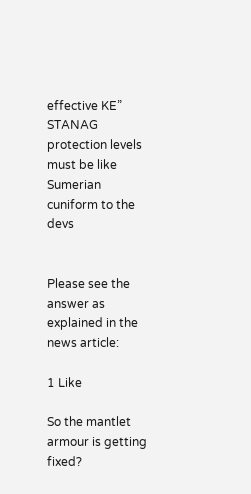effective KE”
STANAG protection levels must be like Sumerian cuniform to the devs


Please see the answer as explained in the news article:

1 Like

So the mantlet armour is getting fixed?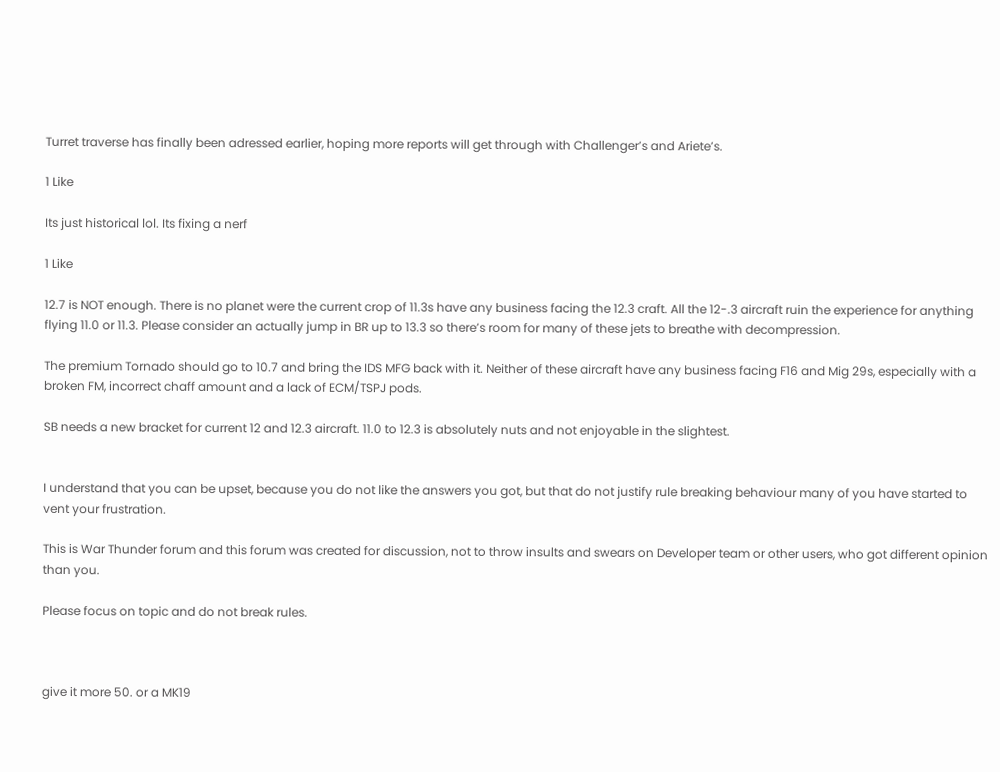Turret traverse has finally been adressed earlier, hoping more reports will get through with Challenger’s and Ariete’s.

1 Like

Its just historical lol. Its fixing a nerf

1 Like

12.7 is NOT enough. There is no planet were the current crop of 11.3s have any business facing the 12.3 craft. All the 12-.3 aircraft ruin the experience for anything flying 11.0 or 11.3. Please consider an actually jump in BR up to 13.3 so there’s room for many of these jets to breathe with decompression.

The premium Tornado should go to 10.7 and bring the IDS MFG back with it. Neither of these aircraft have any business facing F16 and Mig 29s, especially with a broken FM, incorrect chaff amount and a lack of ECM/TSPJ pods.

SB needs a new bracket for current 12 and 12.3 aircraft. 11.0 to 12.3 is absolutely nuts and not enjoyable in the slightest.


I understand that you can be upset, because you do not like the answers you got, but that do not justify rule breaking behaviour many of you have started to vent your frustration.

This is War Thunder forum and this forum was created for discussion, not to throw insults and swears on Developer team or other users, who got different opinion than you.

Please focus on topic and do not break rules.



give it more 50. or a MK19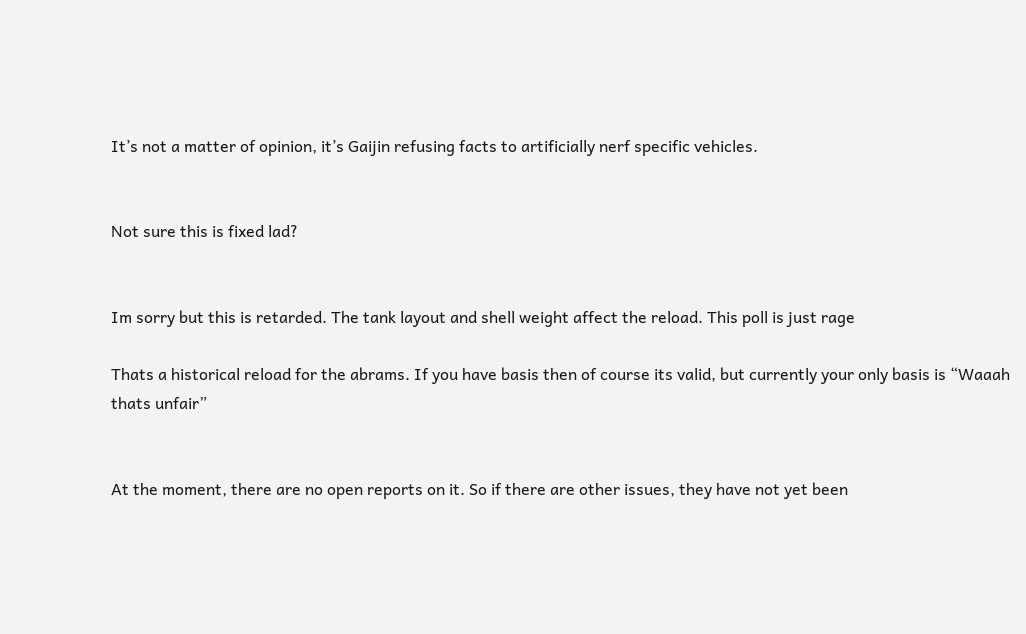It’s not a matter of opinion, it’s Gaijin refusing facts to artificially nerf specific vehicles.


Not sure this is fixed lad?


Im sorry but this is retarded. The tank layout and shell weight affect the reload. This poll is just rage

Thats a historical reload for the abrams. If you have basis then of course its valid, but currently your only basis is “Waaah thats unfair”


At the moment, there are no open reports on it. So if there are other issues, they have not yet been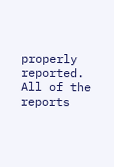properly reported. All of the reports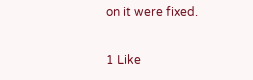on it were fixed.

1 Like